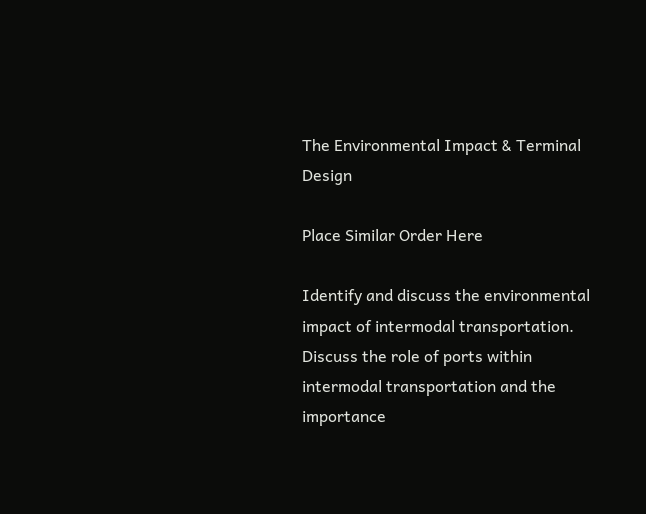The Environmental Impact & Terminal Design

Place Similar Order Here

Identify and discuss the environmental impact of intermodal transportation.  Discuss the role of ports within intermodal transportation and the importance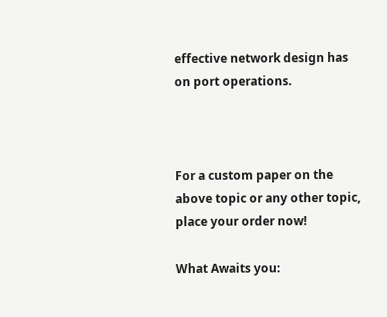effective network design has on port operations.



For a custom paper on the above topic or any other topic, place your order now!

What Awaits you: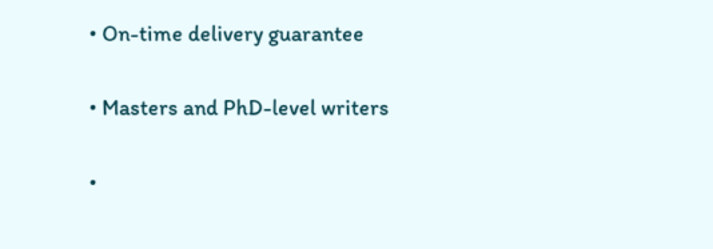• On-time delivery guarantee

• Masters and PhD-level writers

•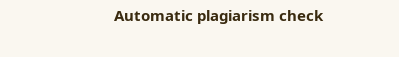Automatic plagiarism check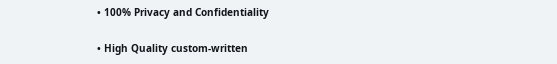• 100% Privacy and Confidentiality

• High Quality custom-written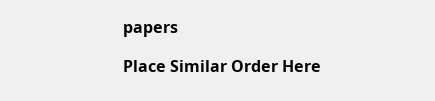papers

Place Similar Order Here